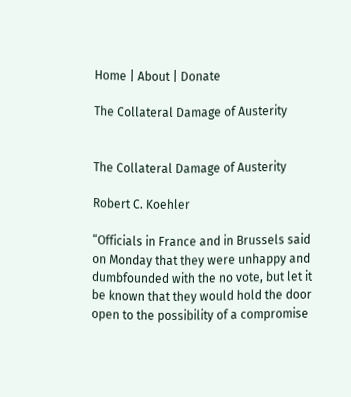Home | About | Donate

The Collateral Damage of Austerity


The Collateral Damage of Austerity

Robert C. Koehler

“Officials in France and in Brussels said on Monday that they were unhappy and dumbfounded with the no vote, but let it be known that they would hold the door open to the possibility of a compromise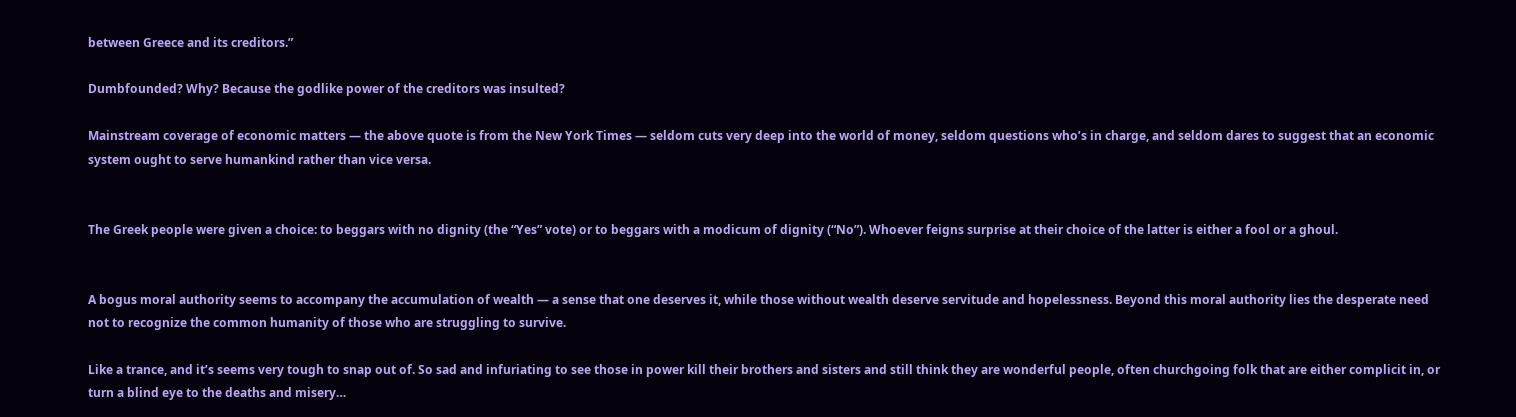between Greece and its creditors.”

Dumbfounded? Why? Because the godlike power of the creditors was insulted?

Mainstream coverage of economic matters — the above quote is from the New York Times — seldom cuts very deep into the world of money, seldom questions who’s in charge, and seldom dares to suggest that an economic system ought to serve humankind rather than vice versa.


The Greek people were given a choice: to beggars with no dignity (the “Yes” vote) or to beggars with a modicum of dignity (“No”). Whoever feigns surprise at their choice of the latter is either a fool or a ghoul.


A bogus moral authority seems to accompany the accumulation of wealth — a sense that one deserves it, while those without wealth deserve servitude and hopelessness. Beyond this moral authority lies the desperate need not to recognize the common humanity of those who are struggling to survive.

Like a trance, and it’s seems very tough to snap out of. So sad and infuriating to see those in power kill their brothers and sisters and still think they are wonderful people, often churchgoing folk that are either complicit in, or turn a blind eye to the deaths and misery…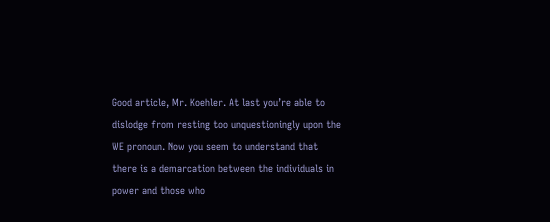Good article, Mr. Koehler. At last you’re able to dislodge from resting too unquestioningly upon the WE pronoun. Now you seem to understand that there is a demarcation between the individuals in power and those who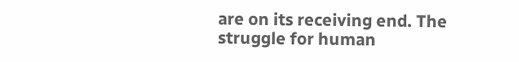are on its receiving end. The struggle for human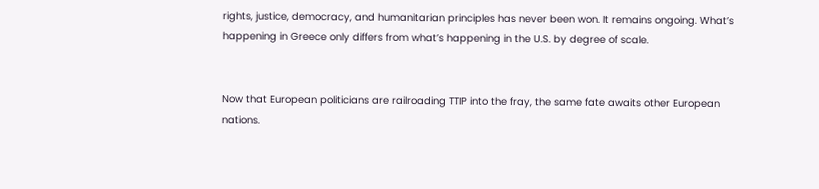rights, justice, democracy, and humanitarian principles has never been won. It remains ongoing. What’s happening in Greece only differs from what’s happening in the U.S. by degree of scale.


Now that European politicians are railroading TTIP into the fray, the same fate awaits other European nations.